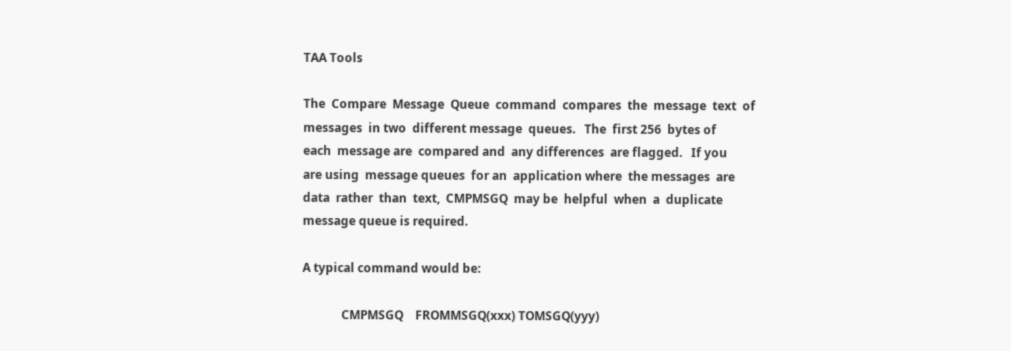TAA Tools

The  Compare  Message  Queue  command  compares  the  message  text  of
messages  in two  different message  queues.   The  first 256  bytes of
each  message are  compared and  any differences  are flagged.   If you
are using  message queues  for an  application where  the messages  are
data  rather  than  text,  CMPMSGQ  may be  helpful  when  a  duplicate
message queue is required.

A typical command would be:

             CMPMSGQ    FROMMSGQ(xxx) TOMSGQ(yyy)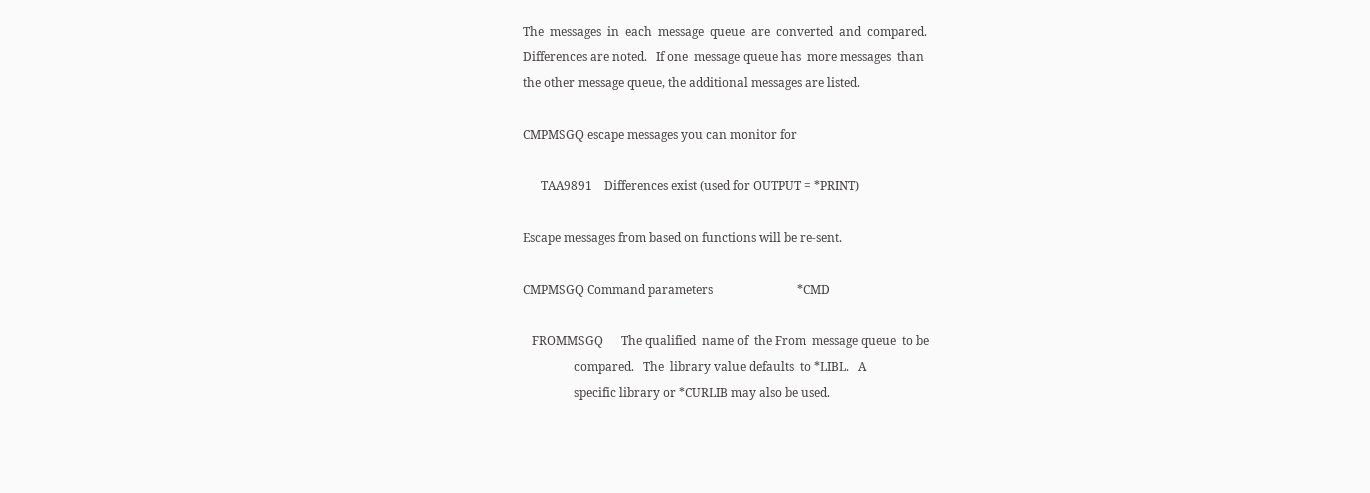The  messages  in  each  message  queue  are  converted  and  compared.
Differences are noted.   If one  message queue has  more messages  than
the other message queue, the additional messages are listed.

CMPMSGQ escape messages you can monitor for

      TAA9891    Differences exist (used for OUTPUT = *PRINT)

Escape messages from based on functions will be re-sent.

CMPMSGQ Command parameters                            *CMD

   FROMMSGQ      The qualified  name of  the From  message queue  to be
                 compared.   The  library value defaults  to *LIBL.   A
                 specific library or *CURLIB may also be used.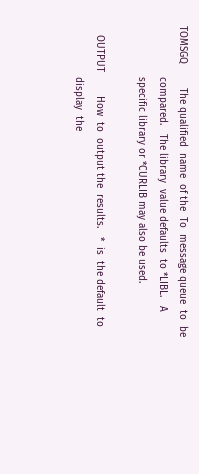TOMSGQ        The qualified  name  of the  To  message queue  to  be
                 compared.   The library  value defaults  to *LIBL.   A
                 specific library or *CURLIB may also be used.

   OUTPUT        How  to  output the  results.   *  is  the default  to
                 display  the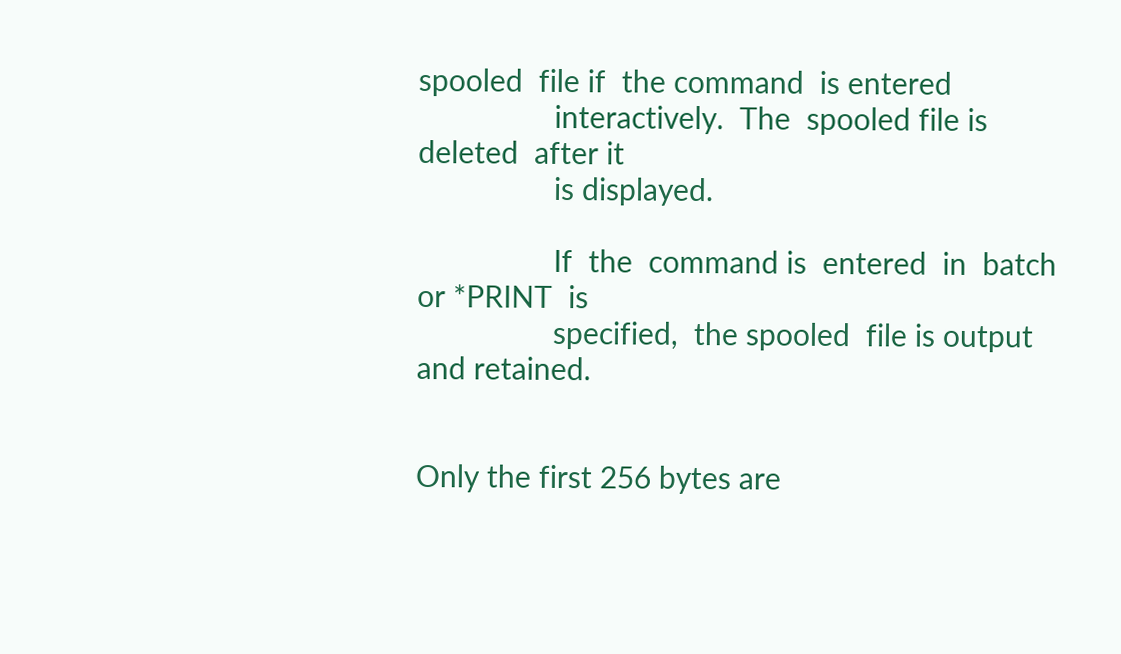spooled  file if  the command  is entered
                 interactively.  The  spooled file is deleted  after it
                 is displayed.

                 If  the  command is  entered  in  batch  or *PRINT  is
                 specified,  the spooled  file is output  and retained.


Only the first 256 bytes are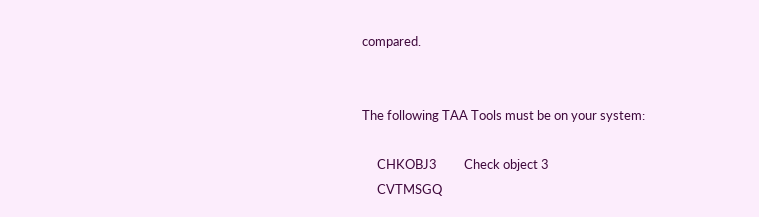compared.


The following TAA Tools must be on your system:

     CHKOBJ3         Check object 3
     CVTMSGQ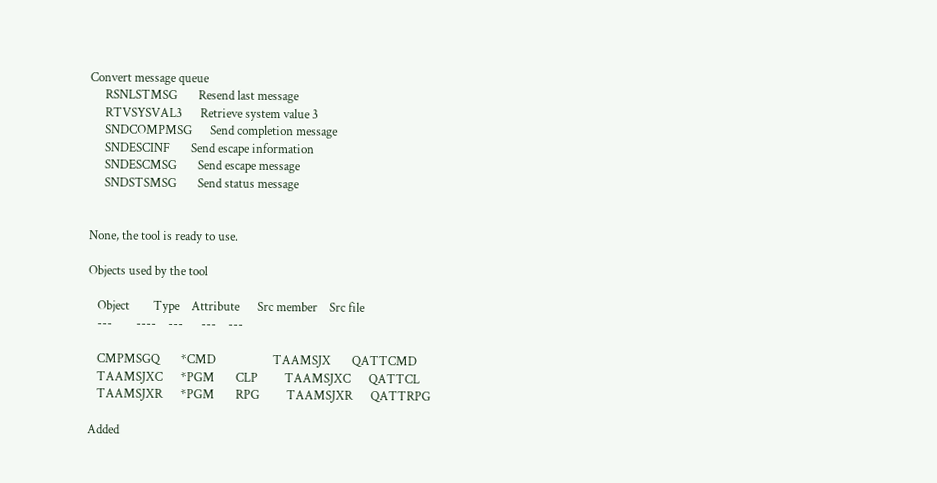Convert message queue
     RSNLSTMSG       Resend last message
     RTVSYSVAL3      Retrieve system value 3
     SNDCOMPMSG      Send completion message
     SNDESCINF       Send escape information
     SNDESCMSG       Send escape message
     SNDSTSMSG       Send status message


None, the tool is ready to use.

Objects used by the tool

   Object        Type    Attribute      Src member    Src file
   ---        ----    ---      ---    ---

   CMPMSGQ       *CMD                   TAAMSJX       QATTCMD
   TAAMSJXC      *PGM       CLP         TAAMSJXC      QATTCL
   TAAMSJXR      *PGM       RPG         TAAMSJXR      QATTRPG

Added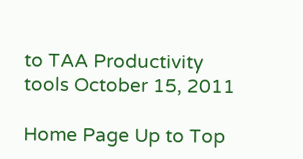to TAA Productivity tools October 15, 2011

Home Page Up to Top